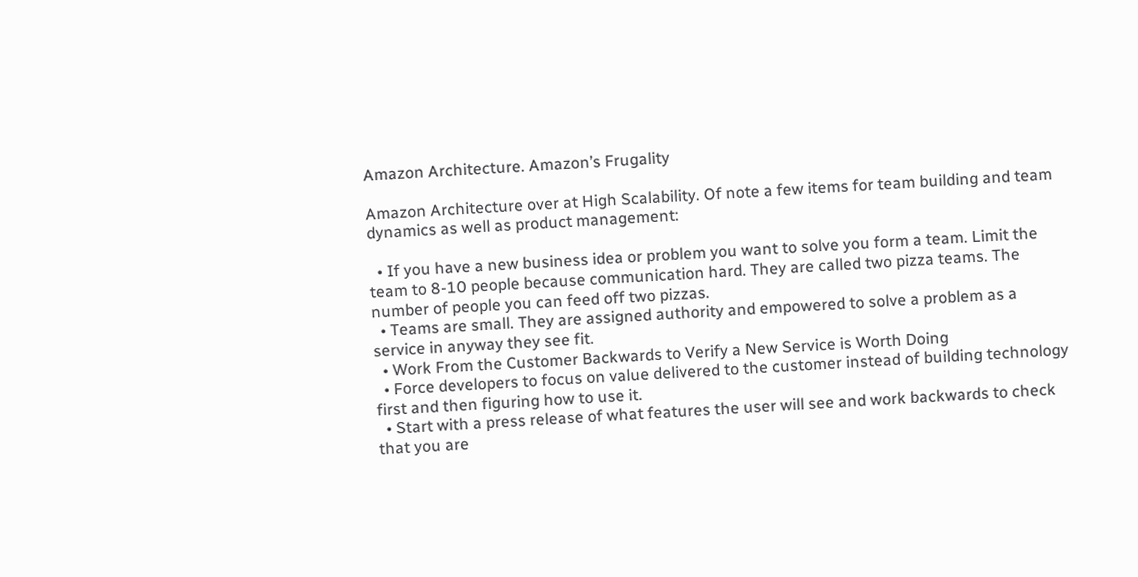Amazon Architecture. Amazon’s Frugality

Amazon Architecture over at High Scalability. Of note a few items for team building and team dynamics as well as product management:

  • If you have a new business idea or problem you want to solve you form a team. Limit the team to 8-10 people because communication hard. They are called two pizza teams. The number of people you can feed off two pizzas.
  • Teams are small. They are assigned authority and empowered to solve a problem as a service in anyway they see fit.
  • Work From the Customer Backwards to Verify a New Service is Worth Doing
  • Force developers to focus on value delivered to the customer instead of building technology first and then figuring how to use it.
  • Start with a press release of what features the user will see and work backwards to check that you are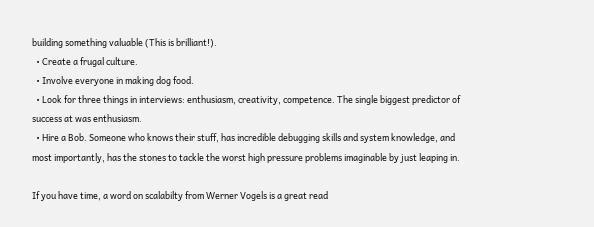building something valuable (This is brilliant!).
  • Create a frugal culture.
  • Involve everyone in making dog food.
  • Look for three things in interviews: enthusiasm, creativity, competence. The single biggest predictor of success at was enthusiasm.
  • Hire a Bob. Someone who knows their stuff, has incredible debugging skills and system knowledge, and most importantly, has the stones to tackle the worst high pressure problems imaginable by just leaping in.

If you have time, a word on scalabilty from Werner Vogels is a great read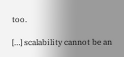too.

[…] scalability cannot be an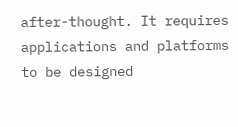after-thought. It requires applications and platforms to be designed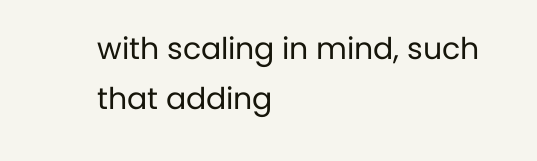with scaling in mind, such that adding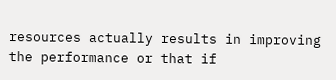resources actually results in improving the performance or that if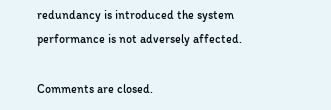redundancy is introduced the system performance is not adversely affected.

Comments are closed.